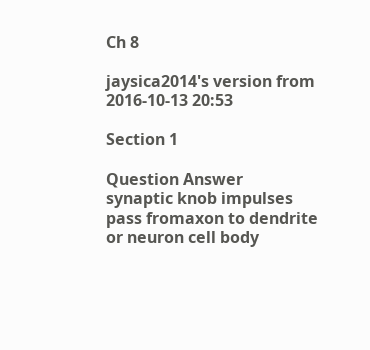Ch 8

jaysica2014's version from 2016-10-13 20:53

Section 1

Question Answer
synaptic knob impulses pass fromaxon to dendrite or neuron cell body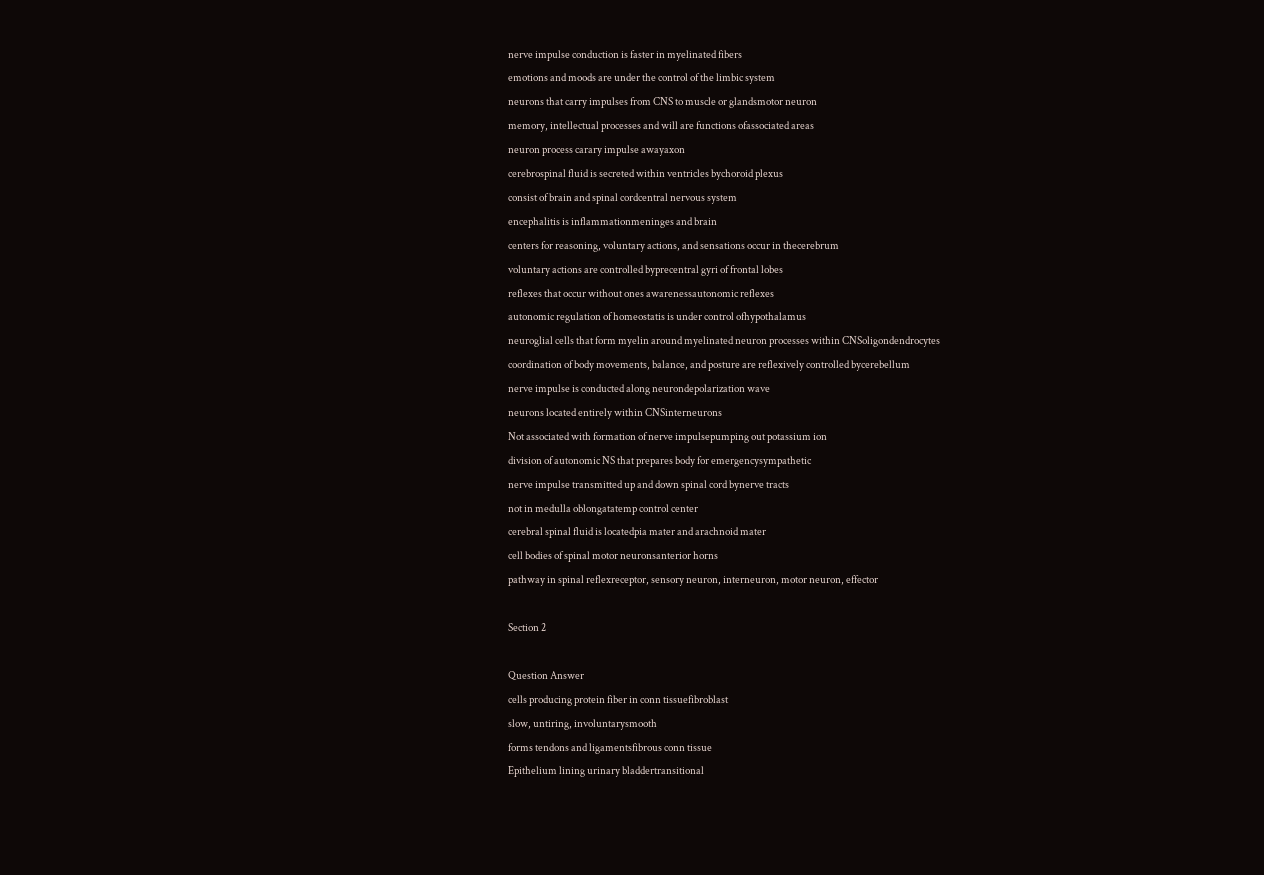nerve impulse conduction is faster in myelinated fibers
emotions and moods are under the control of the limbic system
neurons that carry impulses from CNS to muscle or glandsmotor neuron
memory, intellectual processes and will are functions ofassociated areas
neuron process carary impulse awayaxon
cerebrospinal fluid is secreted within ventricles bychoroid plexus
consist of brain and spinal cordcentral nervous system
encephalitis is inflammationmeninges and brain
centers for reasoning, voluntary actions, and sensations occur in thecerebrum
voluntary actions are controlled byprecentral gyri of frontal lobes
reflexes that occur without ones awarenessautonomic reflexes
autonomic regulation of homeostatis is under control ofhypothalamus
neuroglial cells that form myelin around myelinated neuron processes within CNSoligondendrocytes
coordination of body movements, balance, and posture are reflexively controlled bycerebellum
nerve impulse is conducted along neurondepolarization wave
neurons located entirely within CNSinterneurons
Not associated with formation of nerve impulsepumping out potassium ion
division of autonomic NS that prepares body for emergencysympathetic
nerve impulse transmitted up and down spinal cord bynerve tracts
not in medulla oblongatatemp control center
cerebral spinal fluid is locatedpia mater and arachnoid mater
cell bodies of spinal motor neuronsanterior horns
pathway in spinal reflexreceptor, sensory neuron, interneuron, motor neuron, effector

Section 2

Question Answer
cells producing protein fiber in conn tissuefibroblast
slow, untiring, involuntarysmooth
forms tendons and ligamentsfibrous conn tissue
Epithelium lining urinary bladdertransitional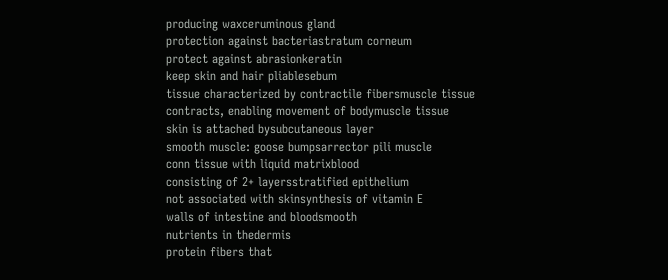producing waxceruminous gland
protection against bacteriastratum corneum
protect against abrasionkeratin
keep skin and hair pliablesebum
tissue characterized by contractile fibersmuscle tissue
contracts, enabling movement of bodymuscle tissue
skin is attached bysubcutaneous layer
smooth muscle: goose bumpsarrector pili muscle
conn tissue with liquid matrixblood
consisting of 2+ layersstratified epithelium
not associated with skinsynthesis of vitamin E
walls of intestine and bloodsmooth
nutrients in thedermis
protein fibers that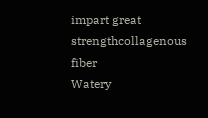impart great strengthcollagenous fiber
Watery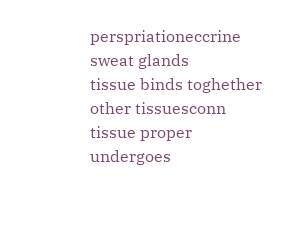perspriationeccrine sweat glands
tissue binds toghether other tissuesconn tissue proper
undergoes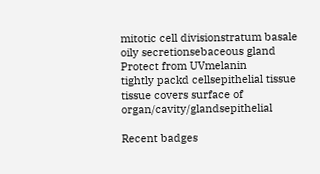mitotic cell divisionstratum basale
oily secretionsebaceous gland
Protect from UVmelanin
tightly packd cellsepithelial tissue
tissue covers surface of organ/cavity/glandsepithelial

Recent badges